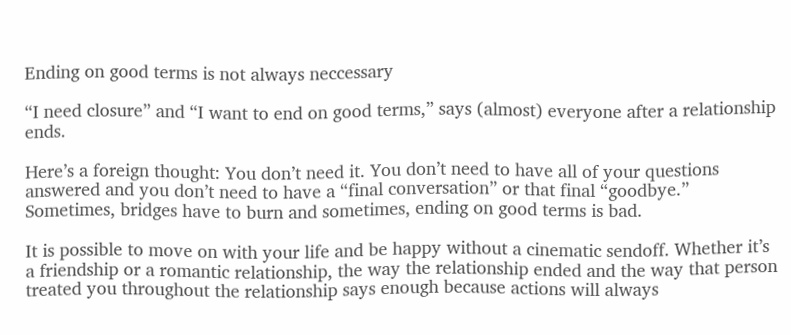Ending on good terms is not always neccessary

“I need closure” and “I want to end on good terms,” says (almost) everyone after a relationship ends.

Here’s a foreign thought: You don’t need it. You don’t need to have all of your questions answered and you don’t need to have a “final conversation” or that final “goodbye.” Sometimes, bridges have to burn and sometimes, ending on good terms is bad.

It is possible to move on with your life and be happy without a cinematic sendoff. Whether it’s a friendship or a romantic relationship, the way the relationship ended and the way that person treated you throughout the relationship says enough because actions will always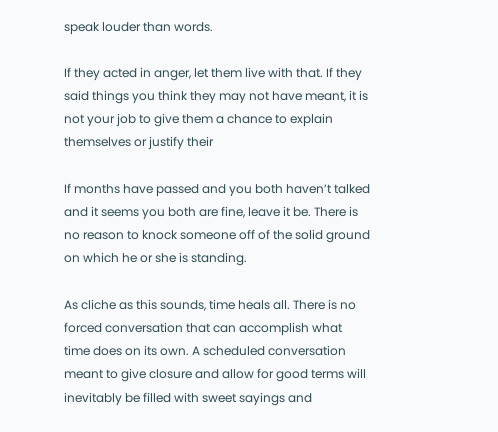speak louder than words.

If they acted in anger, let them live with that. If they said things you think they may not have meant, it is not your job to give them a chance to explain themselves or justify their

If months have passed and you both haven’t talked and it seems you both are fine, leave it be. There is no reason to knock someone off of the solid ground on which he or she is standing.

As cliche as this sounds, time heals all. There is no forced conversation that can accomplish what time does on its own. A scheduled conversation meant to give closure and allow for good terms will inevitably be filled with sweet sayings and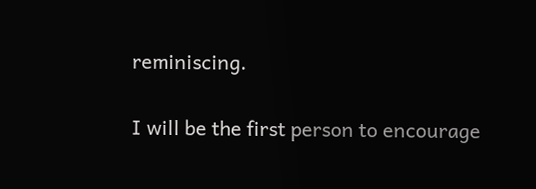reminiscing.

I will be the first person to encourage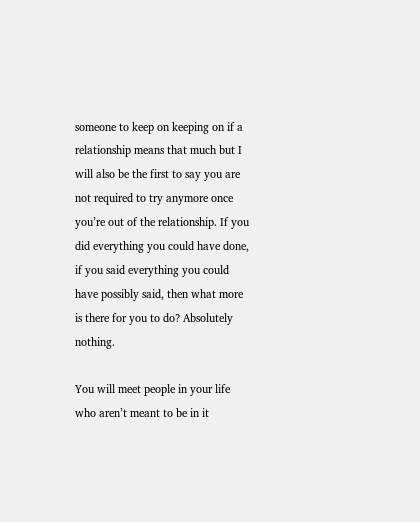someone to keep on keeping on if a relationship means that much but I will also be the first to say you are not required to try anymore once you’re out of the relationship. If you did everything you could have done, if you said everything you could have possibly said, then what more is there for you to do? Absolutely nothing.

You will meet people in your life who aren’t meant to be in it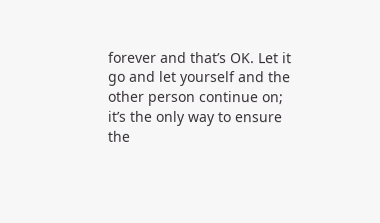forever and that’s OK. Let it go and let yourself and the other person continue on; it’s the only way to ensure the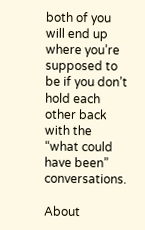both of you will end up where you’re supposed to be if you don’t hold each other back with the “what could have been” conversations.

About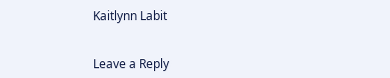Kaitlynn Labit


Leave a Reply